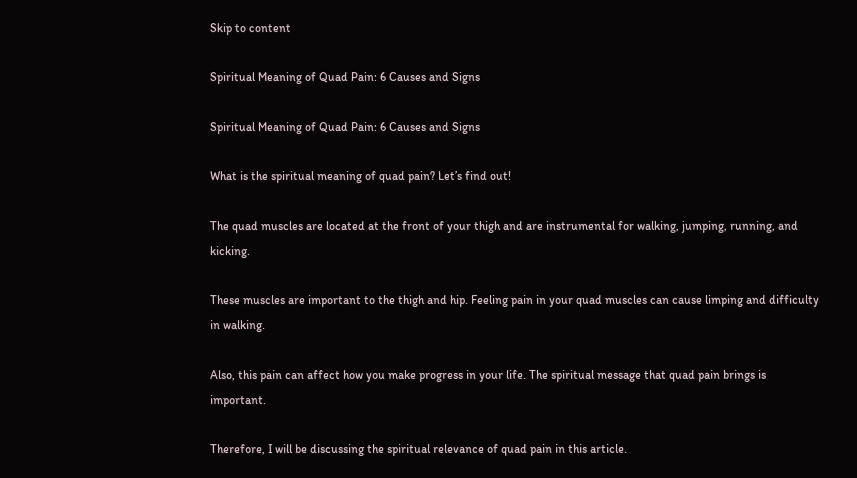Skip to content

Spiritual Meaning of Quad Pain: 6 Causes and Signs

Spiritual Meaning of Quad Pain: 6 Causes and Signs

What is the spiritual meaning of quad pain? Let’s find out!

The quad muscles are located at the front of your thigh and are instrumental for walking, jumping, running, and kicking.

These muscles are important to the thigh and hip. Feeling pain in your quad muscles can cause limping and difficulty in walking.

Also, this pain can affect how you make progress in your life. The spiritual message that quad pain brings is important.

Therefore, I will be discussing the spiritual relevance of quad pain in this article.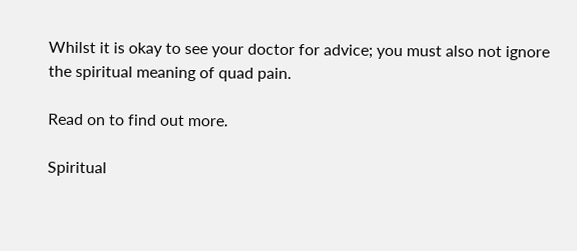Whilst it is okay to see your doctor for advice; you must also not ignore the spiritual meaning of quad pain.

Read on to find out more.

Spiritual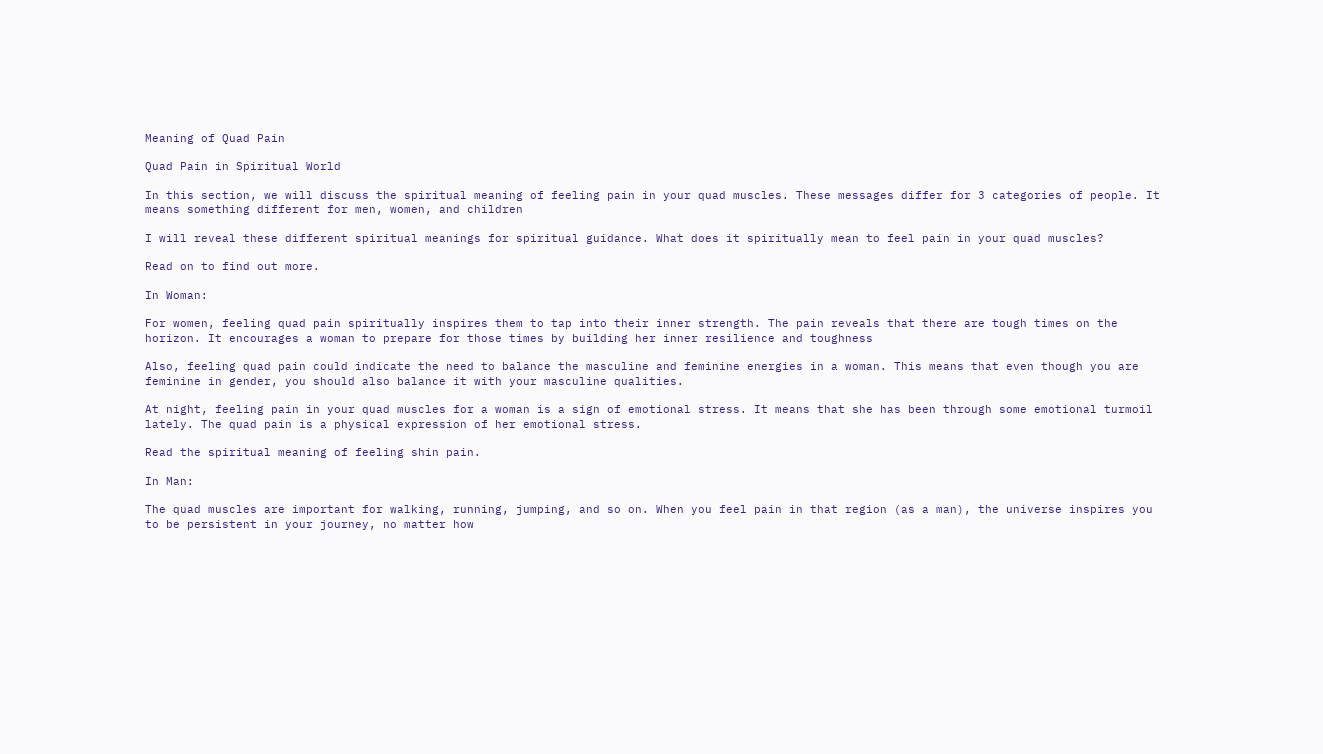Meaning of Quad Pain

Quad Pain in Spiritual World

In this section, we will discuss the spiritual meaning of feeling pain in your quad muscles. These messages differ for 3 categories of people. It means something different for men, women, and children

I will reveal these different spiritual meanings for spiritual guidance. What does it spiritually mean to feel pain in your quad muscles?

Read on to find out more.

In Woman:

For women, feeling quad pain spiritually inspires them to tap into their inner strength. The pain reveals that there are tough times on the horizon. It encourages a woman to prepare for those times by building her inner resilience and toughness

Also, feeling quad pain could indicate the need to balance the masculine and feminine energies in a woman. This means that even though you are feminine in gender, you should also balance it with your masculine qualities.

At night, feeling pain in your quad muscles for a woman is a sign of emotional stress. It means that she has been through some emotional turmoil lately. The quad pain is a physical expression of her emotional stress.

Read the spiritual meaning of feeling shin pain.

In Man:

The quad muscles are important for walking, running, jumping, and so on. When you feel pain in that region (as a man), the universe inspires you to be persistent in your journey, no matter how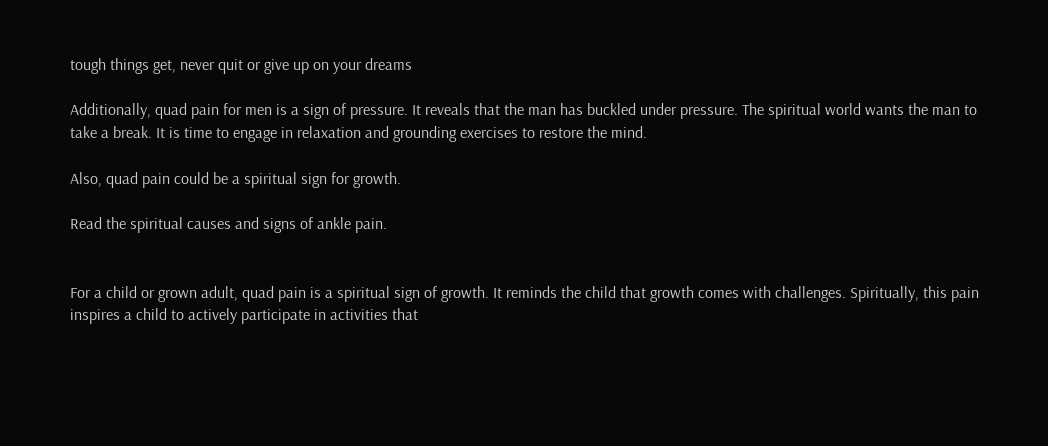tough things get, never quit or give up on your dreams

Additionally, quad pain for men is a sign of pressure. It reveals that the man has buckled under pressure. The spiritual world wants the man to take a break. It is time to engage in relaxation and grounding exercises to restore the mind.

Also, quad pain could be a spiritual sign for growth.

Read the spiritual causes and signs of ankle pain.


For a child or grown adult, quad pain is a spiritual sign of growth. It reminds the child that growth comes with challenges. Spiritually, this pain inspires a child to actively participate in activities that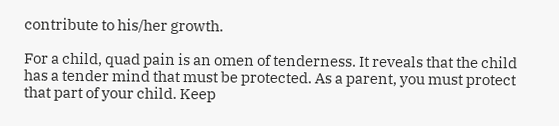contribute to his/her growth.

For a child, quad pain is an omen of tenderness. It reveals that the child has a tender mind that must be protected. As a parent, you must protect that part of your child. Keep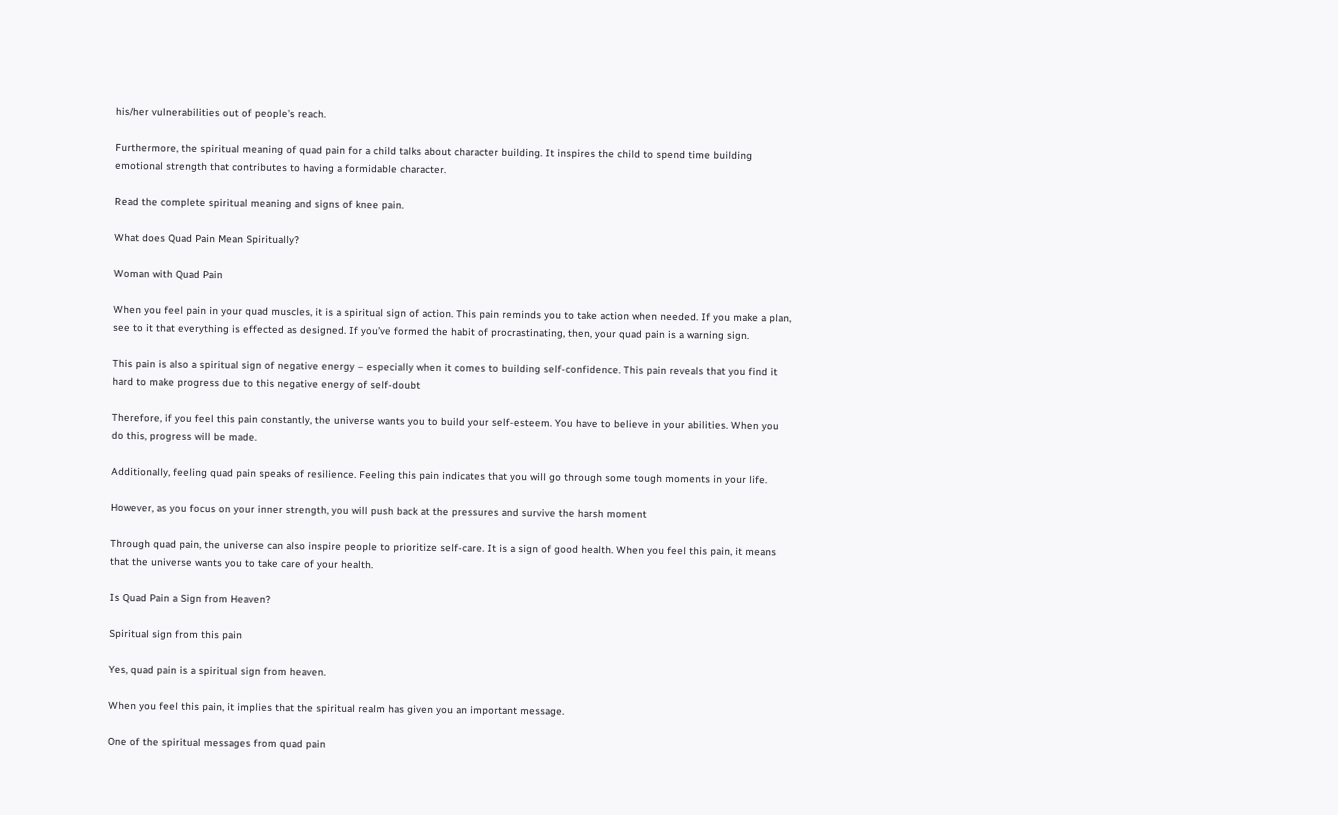his/her vulnerabilities out of people’s reach.

Furthermore, the spiritual meaning of quad pain for a child talks about character building. It inspires the child to spend time building emotional strength that contributes to having a formidable character.

Read the complete spiritual meaning and signs of knee pain.

What does Quad Pain Mean Spiritually?

Woman with Quad Pain

When you feel pain in your quad muscles, it is a spiritual sign of action. This pain reminds you to take action when needed. If you make a plan, see to it that everything is effected as designed. If you’ve formed the habit of procrastinating, then, your quad pain is a warning sign.

This pain is also a spiritual sign of negative energy – especially when it comes to building self-confidence. This pain reveals that you find it hard to make progress due to this negative energy of self-doubt

Therefore, if you feel this pain constantly, the universe wants you to build your self-esteem. You have to believe in your abilities. When you do this, progress will be made.

Additionally, feeling quad pain speaks of resilience. Feeling this pain indicates that you will go through some tough moments in your life.

However, as you focus on your inner strength, you will push back at the pressures and survive the harsh moment

Through quad pain, the universe can also inspire people to prioritize self-care. It is a sign of good health. When you feel this pain, it means that the universe wants you to take care of your health.

Is Quad Pain a Sign from Heaven?

Spiritual sign from this pain

Yes, quad pain is a spiritual sign from heaven.

When you feel this pain, it implies that the spiritual realm has given you an important message.

One of the spiritual messages from quad pain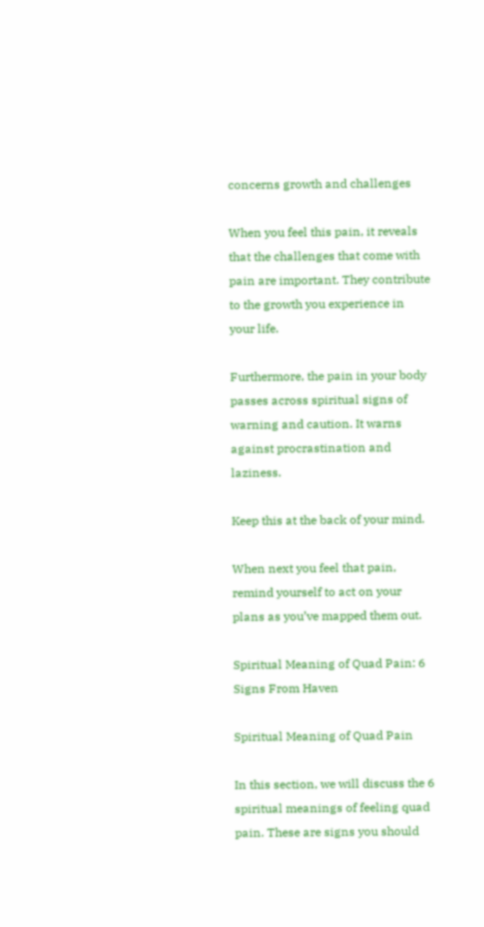concerns growth and challenges

When you feel this pain, it reveals that the challenges that come with pain are important. They contribute to the growth you experience in your life.

Furthermore, the pain in your body passes across spiritual signs of warning and caution. It warns against procrastination and laziness.

Keep this at the back of your mind.

When next you feel that pain, remind yourself to act on your plans as you’ve mapped them out.

Spiritual Meaning of Quad Pain: 6 Signs From Haven

Spiritual Meaning of Quad Pain

In this section, we will discuss the 6 spiritual meanings of feeling quad pain. These are signs you should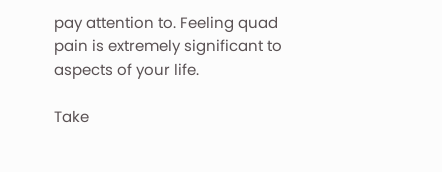pay attention to. Feeling quad pain is extremely significant to aspects of your life.

Take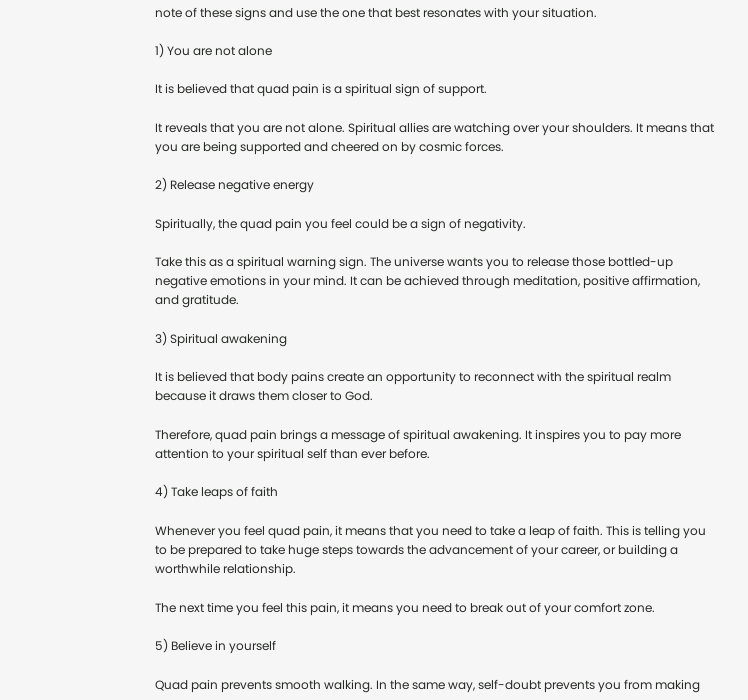note of these signs and use the one that best resonates with your situation.

1) You are not alone

It is believed that quad pain is a spiritual sign of support.

It reveals that you are not alone. Spiritual allies are watching over your shoulders. It means that you are being supported and cheered on by cosmic forces.

2) Release negative energy

Spiritually, the quad pain you feel could be a sign of negativity.

Take this as a spiritual warning sign. The universe wants you to release those bottled-up negative emotions in your mind. It can be achieved through meditation, positive affirmation, and gratitude.

3) Spiritual awakening

It is believed that body pains create an opportunity to reconnect with the spiritual realm because it draws them closer to God.

Therefore, quad pain brings a message of spiritual awakening. It inspires you to pay more attention to your spiritual self than ever before.

4) Take leaps of faith

Whenever you feel quad pain, it means that you need to take a leap of faith. This is telling you to be prepared to take huge steps towards the advancement of your career, or building a worthwhile relationship.

The next time you feel this pain, it means you need to break out of your comfort zone.

5) Believe in yourself

Quad pain prevents smooth walking. In the same way, self-doubt prevents you from making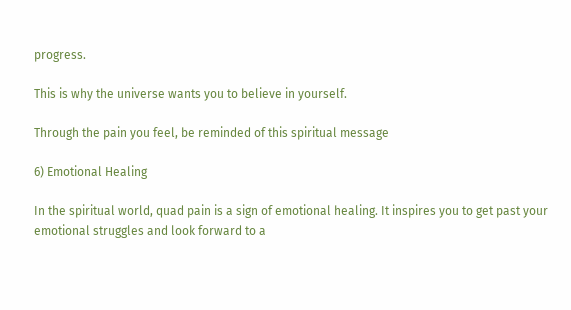progress.

This is why the universe wants you to believe in yourself.

Through the pain you feel, be reminded of this spiritual message

6) Emotional Healing

In the spiritual world, quad pain is a sign of emotional healing. It inspires you to get past your emotional struggles and look forward to a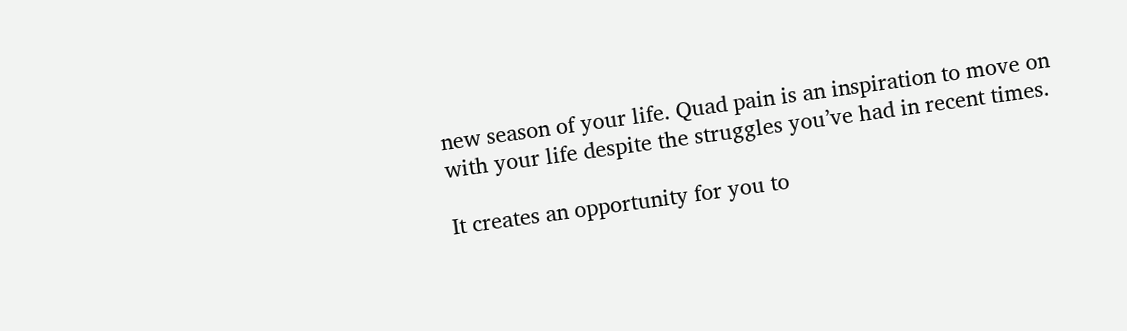new season of your life. Quad pain is an inspiration to move on with your life despite the struggles you’ve had in recent times.

It creates an opportunity for you to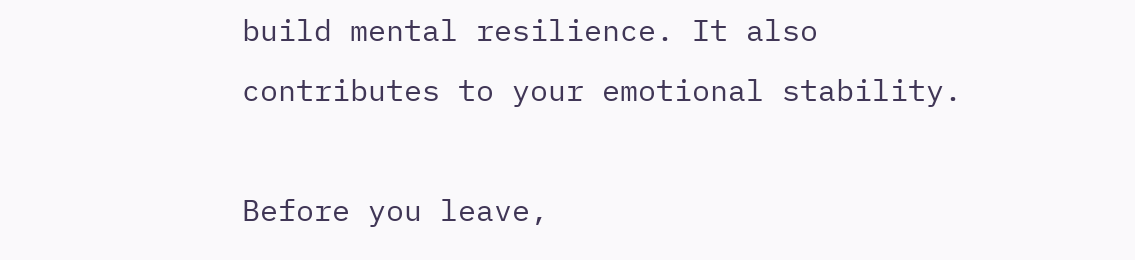build mental resilience. It also contributes to your emotional stability.

Before you leave,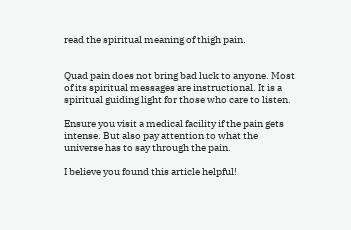read the spiritual meaning of thigh pain.


Quad pain does not bring bad luck to anyone. Most of its spiritual messages are instructional. It is a spiritual guiding light for those who care to listen.

Ensure you visit a medical facility if the pain gets intense. But also pay attention to what the universe has to say through the pain.

I believe you found this article helpful!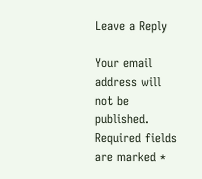Leave a Reply

Your email address will not be published. Required fields are marked *